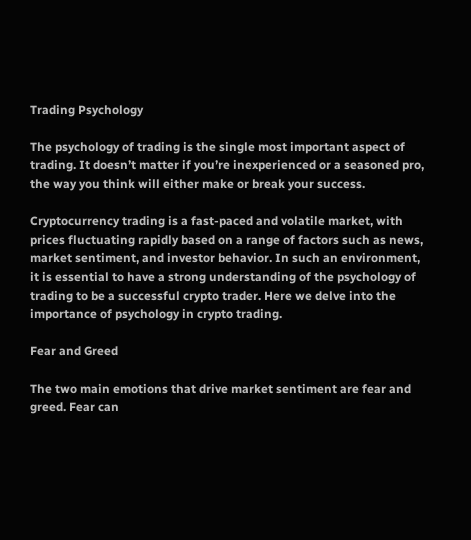Trading Psychology

The psychology of trading is the single most important aspect of trading. It doesn’t matter if you’re inexperienced or a seasoned pro, the way you think will either make or break your success.

Cryptocurrency trading is a fast-paced and volatile market, with prices fluctuating rapidly based on a range of factors such as news, market sentiment, and investor behavior. In such an environment, it is essential to have a strong understanding of the psychology of trading to be a successful crypto trader. Here we delve into the importance of psychology in crypto trading.

Fear and Greed

The two main emotions that drive market sentiment are fear and greed. Fear can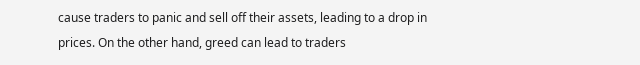cause traders to panic and sell off their assets, leading to a drop in prices. On the other hand, greed can lead to traders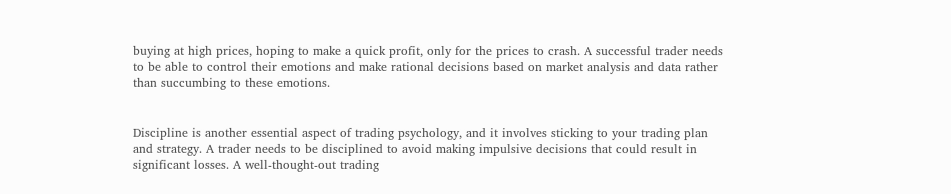buying at high prices, hoping to make a quick profit, only for the prices to crash. A successful trader needs to be able to control their emotions and make rational decisions based on market analysis and data rather than succumbing to these emotions.


Discipline is another essential aspect of trading psychology, and it involves sticking to your trading plan and strategy. A trader needs to be disciplined to avoid making impulsive decisions that could result in significant losses. A well-thought-out trading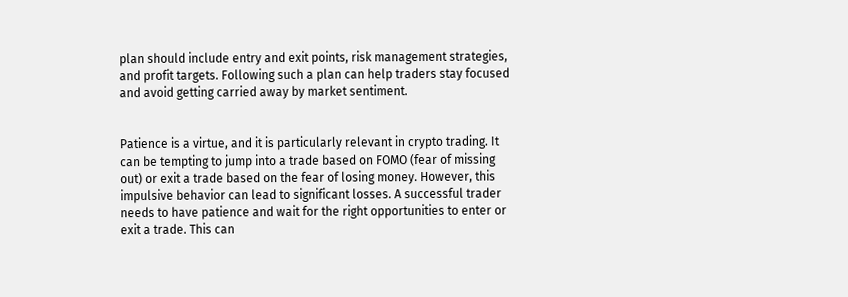plan should include entry and exit points, risk management strategies, and profit targets. Following such a plan can help traders stay focused and avoid getting carried away by market sentiment.


Patience is a virtue, and it is particularly relevant in crypto trading. It can be tempting to jump into a trade based on FOMO (fear of missing out) or exit a trade based on the fear of losing money. However, this impulsive behavior can lead to significant losses. A successful trader needs to have patience and wait for the right opportunities to enter or exit a trade. This can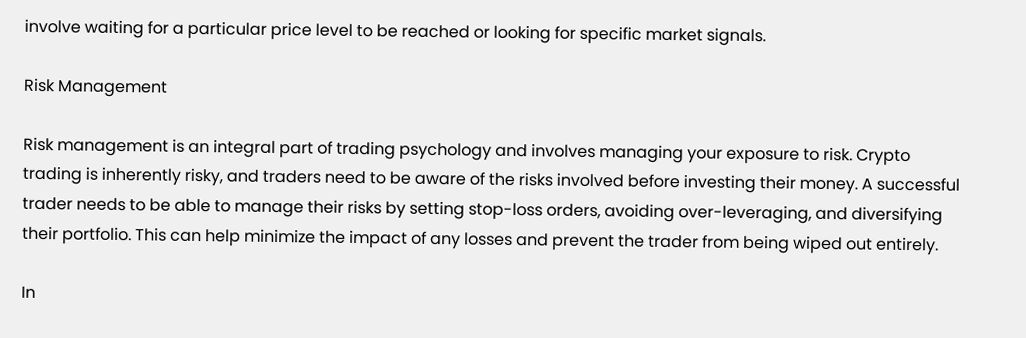involve waiting for a particular price level to be reached or looking for specific market signals.

Risk Management

Risk management is an integral part of trading psychology and involves managing your exposure to risk. Crypto trading is inherently risky, and traders need to be aware of the risks involved before investing their money. A successful trader needs to be able to manage their risks by setting stop-loss orders, avoiding over-leveraging, and diversifying their portfolio. This can help minimize the impact of any losses and prevent the trader from being wiped out entirely.

In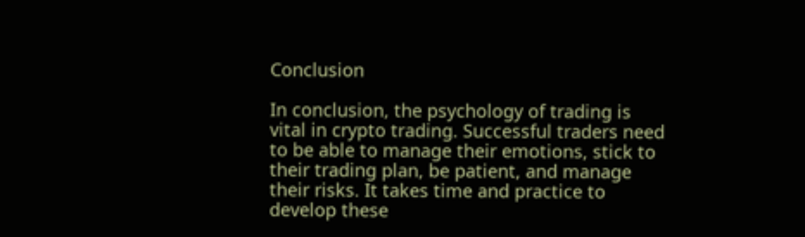Conclusion

In conclusion, the psychology of trading is vital in crypto trading. Successful traders need to be able to manage their emotions, stick to their trading plan, be patient, and manage their risks. It takes time and practice to develop these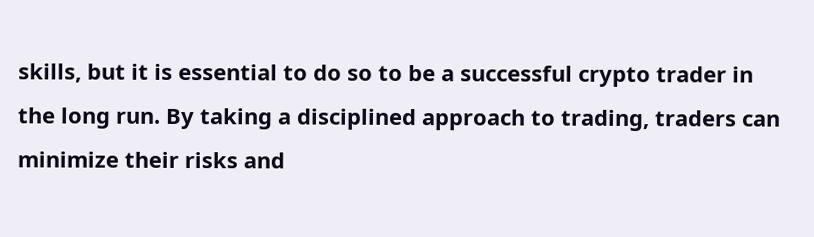skills, but it is essential to do so to be a successful crypto trader in the long run. By taking a disciplined approach to trading, traders can minimize their risks and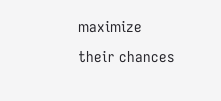maximize their chances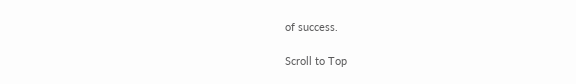of success.

Scroll to Top